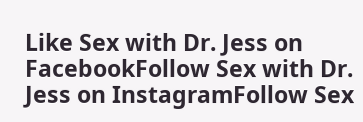Like Sex with Dr. Jess on FacebookFollow Sex with Dr. Jess on InstagramFollow Sex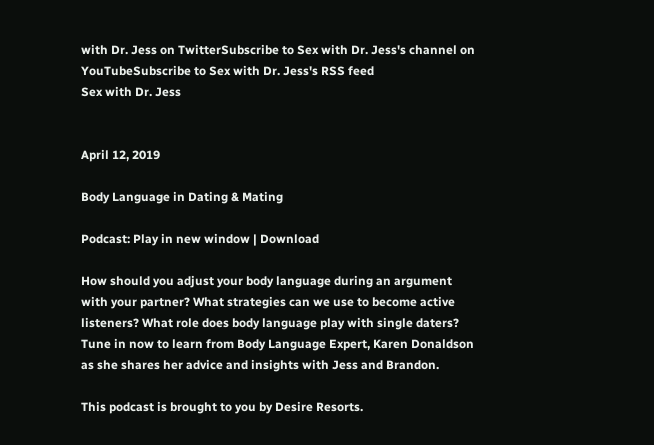with Dr. Jess on TwitterSubscribe to Sex with Dr. Jess's channel on YouTubeSubscribe to Sex with Dr. Jess's RSS feed
Sex with Dr. Jess


April 12, 2019

Body Language in Dating & Mating

Podcast: Play in new window | Download

How should you adjust your body language during an argument with your partner? What strategies can we use to become active listeners? What role does body language play with single daters? Tune in now to learn from Body Language Expert, Karen Donaldson as she shares her advice and insights with Jess and Brandon.

This podcast is brought to you by Desire Resorts.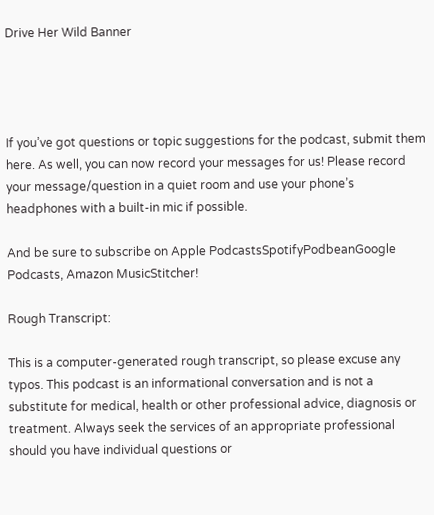Drive Her Wild Banner




If you’ve got questions or topic suggestions for the podcast, submit them here. As well, you can now record your messages for us! Please record your message/question in a quiet room and use your phone’s headphones with a built-in mic if possible.

And be sure to subscribe on Apple PodcastsSpotifyPodbeanGoogle Podcasts, Amazon MusicStitcher!

Rough Transcript:

This is a computer-generated rough transcript, so please excuse any typos. This podcast is an informational conversation and is not a substitute for medical, health or other professional advice, diagnosis or treatment. Always seek the services of an appropriate professional should you have individual questions or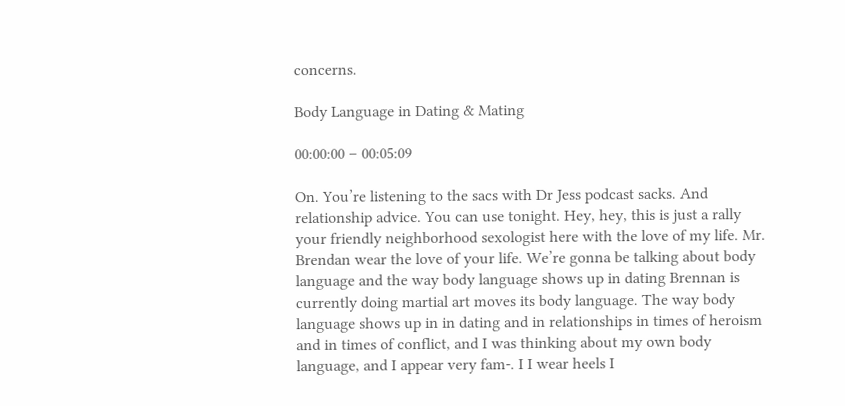concerns.

Body Language in Dating & Mating

00:00:00 – 00:05:09

On. You’re listening to the sacs with Dr Jess podcast sacks. And relationship advice. You can use tonight. Hey, hey, this is just a rally your friendly neighborhood sexologist here with the love of my life. Mr. Brendan wear the love of your life. We’re gonna be talking about body language and the way body language shows up in dating Brennan is currently doing martial art moves its body language. The way body language shows up in in dating and in relationships in times of heroism and in times of conflict, and I was thinking about my own body language, and I appear very fam-. I I wear heels I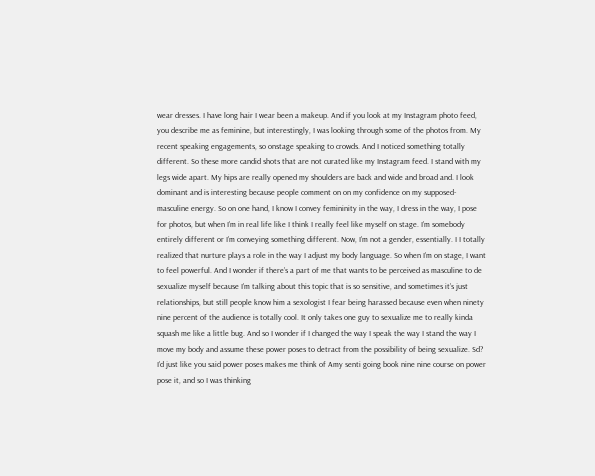wear dresses. I have long hair I wear been a makeup. And if you look at my Instagram photo feed, you describe me as feminine, but interestingly, I was looking through some of the photos from. My recent speaking engagements, so onstage speaking to crowds. And I noticed something totally different. So these more candid shots that are not curated like my Instagram feed. I stand with my legs wide apart. My hips are really opened my shoulders are back and wide and broad and. I look dominant and is interesting because people comment on on my confidence on my supposed- masculine energy. So on one hand, I know I convey femininity in the way, I dress in the way, I pose for photos, but when I’m in real life like I think I really feel like myself on stage. I’m somebody entirely different or I’m conveying something different. Now, I’m not a gender, essentially. I I totally realized that nurture plays a role in the way I adjust my body language. So when I’m on stage, I want to feel powerful. And I wonder if there’s a part of me that wants to be perceived as masculine to de sexualize myself because I’m talking about this topic that is so sensitive, and sometimes it’s just relationships, but still people know him a sexologist I fear being harassed because even when ninety nine percent of the audience is totally cool. It only takes one guy to sexualize me to really kinda squash me like a little bug. And so I wonder if I changed the way I speak the way I stand the way I move my body and assume these power poses to detract from the possibility of being sexualize. Sd? I’d just like you said power poses makes me think of Amy senti going book nine nine course on power pose it, and so I was thinking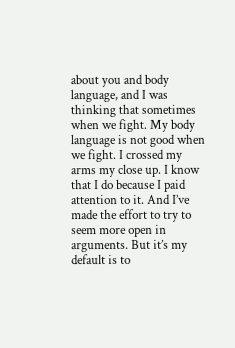about you and body language, and I was thinking that sometimes when we fight. My body language is not good when we fight. I crossed my arms my close up. I know that I do because I paid attention to it. And I’ve made the effort to try to seem more open in arguments. But it’s my default is to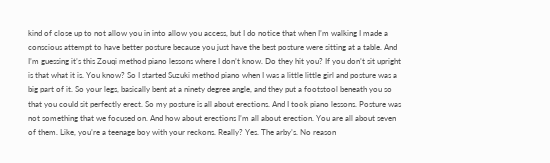kind of close up to not allow you in into allow you access, but I do notice that when I’m walking I made a conscious attempt to have better posture because you just have the best posture were sitting at a table. And I’m guessing it’s this Zouqi method piano lessons where I don’t know. Do they hit you? If you don’t sit upright is that what it is. You know? So I started Suzuki method piano when I was a little little girl and posture was a big part of it. So your legs, basically bent at a ninety degree angle, and they put a footstool beneath you so that you could sit perfectly erect. So my posture is all about erections. And I took piano lessons. Posture was not something that we focused on. And how about erections I’m all about erection. You are all about seven of them. Like, you’re a teenage boy with your reckons. Really? Yes. The arby’s. No reason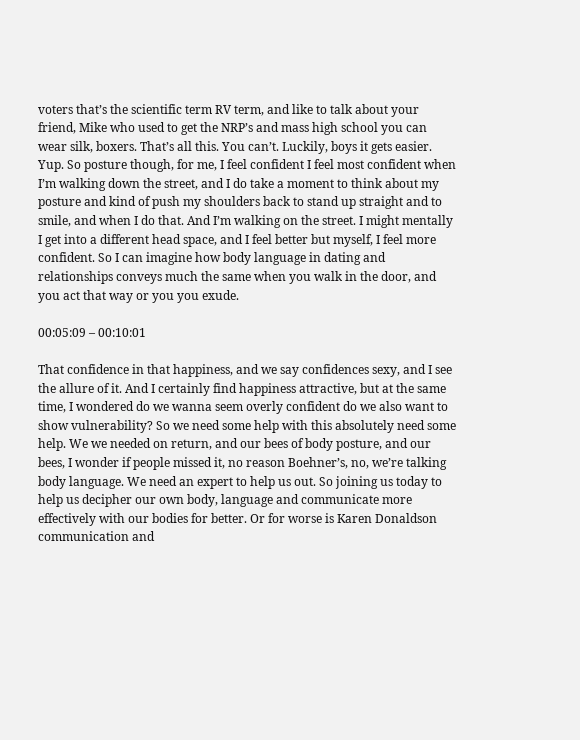voters that’s the scientific term RV term, and like to talk about your friend, Mike who used to get the NRP’s and mass high school you can wear silk, boxers. That’s all this. You can’t. Luckily, boys it gets easier. Yup. So posture though, for me, I feel confident I feel most confident when I’m walking down the street, and I do take a moment to think about my posture and kind of push my shoulders back to stand up straight and to smile, and when I do that. And I’m walking on the street. I might mentally I get into a different head space, and I feel better but myself, I feel more confident. So I can imagine how body language in dating and relationships conveys much the same when you walk in the door, and you act that way or you you exude.

00:05:09 – 00:10:01

That confidence in that happiness, and we say confidences sexy, and I see the allure of it. And I certainly find happiness attractive, but at the same time, I wondered do we wanna seem overly confident do we also want to show vulnerability? So we need some help with this absolutely need some help. We we needed on return, and our bees of body posture, and our bees, I wonder if people missed it, no reason Boehner’s, no, we’re talking body language. We need an expert to help us out. So joining us today to help us decipher our own body, language and communicate more effectively with our bodies for better. Or for worse is Karen Donaldson communication and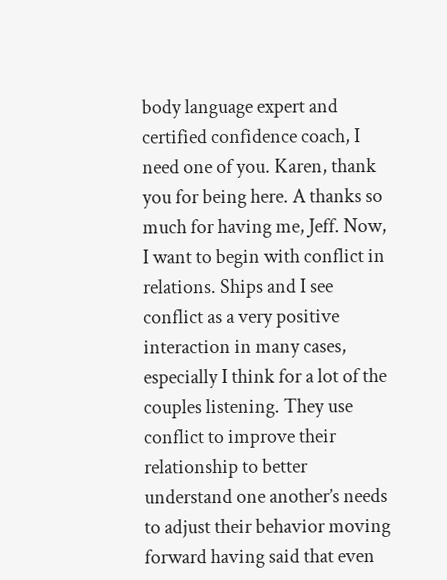body language expert and certified confidence coach, I need one of you. Karen, thank you for being here. A thanks so much for having me, Jeff. Now, I want to begin with conflict in relations. Ships and I see conflict as a very positive interaction in many cases, especially I think for a lot of the couples listening. They use conflict to improve their relationship to better understand one another’s needs to adjust their behavior moving forward having said that even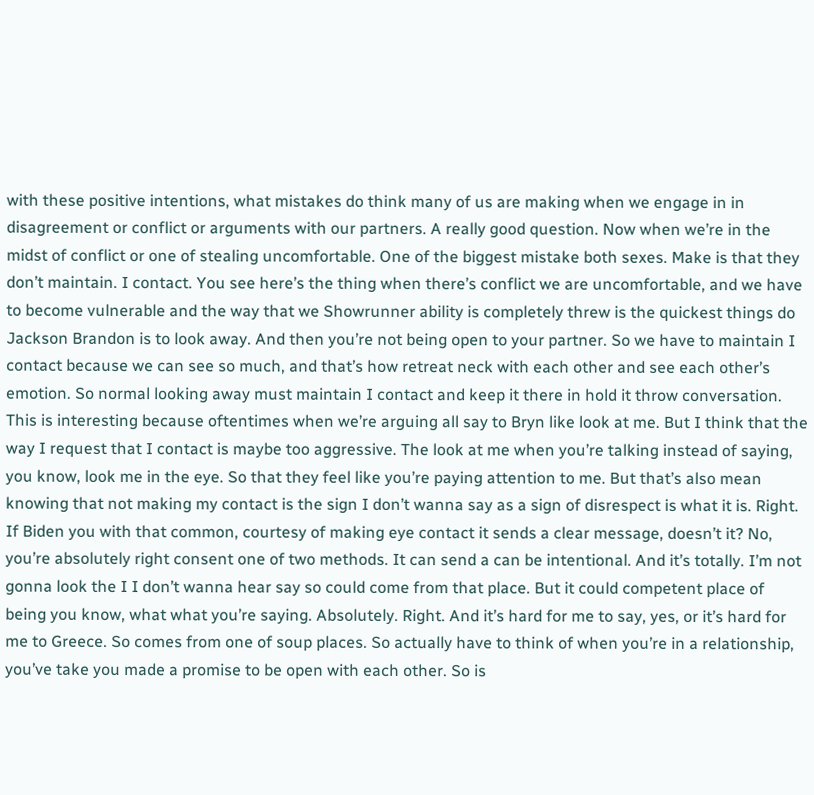with these positive intentions, what mistakes do think many of us are making when we engage in in disagreement or conflict or arguments with our partners. A really good question. Now when we’re in the midst of conflict or one of stealing uncomfortable. One of the biggest mistake both sexes. Make is that they don’t maintain. I contact. You see here’s the thing when there’s conflict we are uncomfortable, and we have to become vulnerable and the way that we Showrunner ability is completely threw is the quickest things do Jackson Brandon is to look away. And then you’re not being open to your partner. So we have to maintain I contact because we can see so much, and that’s how retreat neck with each other and see each other’s emotion. So normal looking away must maintain I contact and keep it there in hold it throw conversation. This is interesting because oftentimes when we’re arguing all say to Bryn like look at me. But I think that the way I request that I contact is maybe too aggressive. The look at me when you’re talking instead of saying, you know, look me in the eye. So that they feel like you’re paying attention to me. But that’s also mean knowing that not making my contact is the sign I don’t wanna say as a sign of disrespect is what it is. Right. If Biden you with that common, courtesy of making eye contact it sends a clear message, doesn’t it? No, you’re absolutely right consent one of two methods. It can send a can be intentional. And it’s totally. I’m not gonna look the I I don’t wanna hear say so could come from that place. But it could competent place of being you know, what what you’re saying. Absolutely. Right. And it’s hard for me to say, yes, or it’s hard for me to Greece. So comes from one of soup places. So actually have to think of when you’re in a relationship, you’ve take you made a promise to be open with each other. So is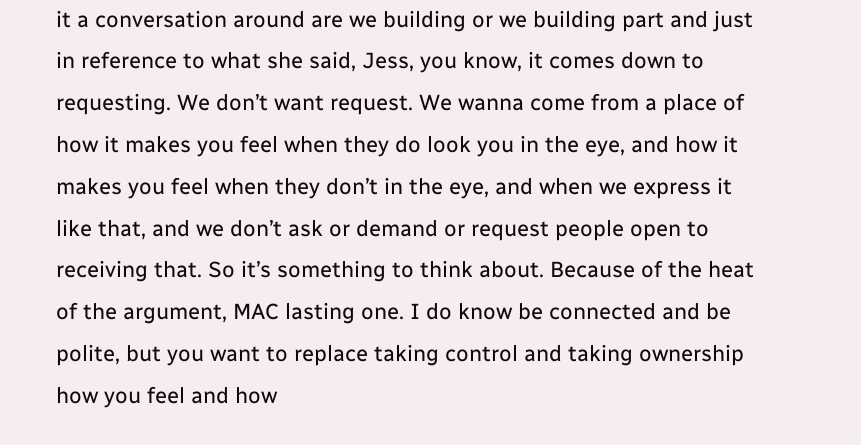it a conversation around are we building or we building part and just in reference to what she said, Jess, you know, it comes down to requesting. We don’t want request. We wanna come from a place of how it makes you feel when they do look you in the eye, and how it makes you feel when they don’t in the eye, and when we express it like that, and we don’t ask or demand or request people open to receiving that. So it’s something to think about. Because of the heat of the argument, MAC lasting one. I do know be connected and be polite, but you want to replace taking control and taking ownership how you feel and how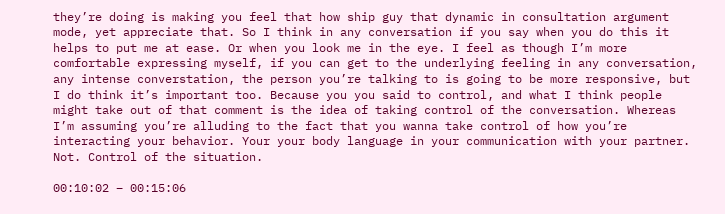they’re doing is making you feel that how ship guy that dynamic in consultation argument mode, yet appreciate that. So I think in any conversation if you say when you do this it helps to put me at ease. Or when you look me in the eye. I feel as though I’m more comfortable expressing myself, if you can get to the underlying feeling in any conversation, any intense converstation, the person you’re talking to is going to be more responsive, but I do think it’s important too. Because you you said to control, and what I think people might take out of that comment is the idea of taking control of the conversation. Whereas I’m assuming you’re alluding to the fact that you wanna take control of how you’re interacting your behavior. Your your body language in your communication with your partner. Not. Control of the situation.

00:10:02 – 00:15:06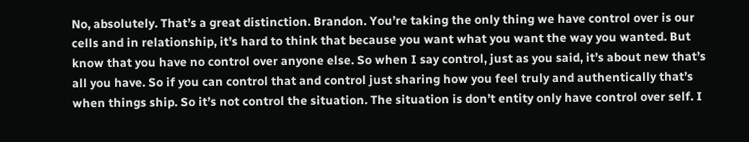No, absolutely. That’s a great distinction. Brandon. You’re taking the only thing we have control over is our cells and in relationship, it’s hard to think that because you want what you want the way you wanted. But know that you have no control over anyone else. So when I say control, just as you said, it’s about new that’s all you have. So if you can control that and control just sharing how you feel truly and authentically that’s when things ship. So it’s not control the situation. The situation is don’t entity only have control over self. I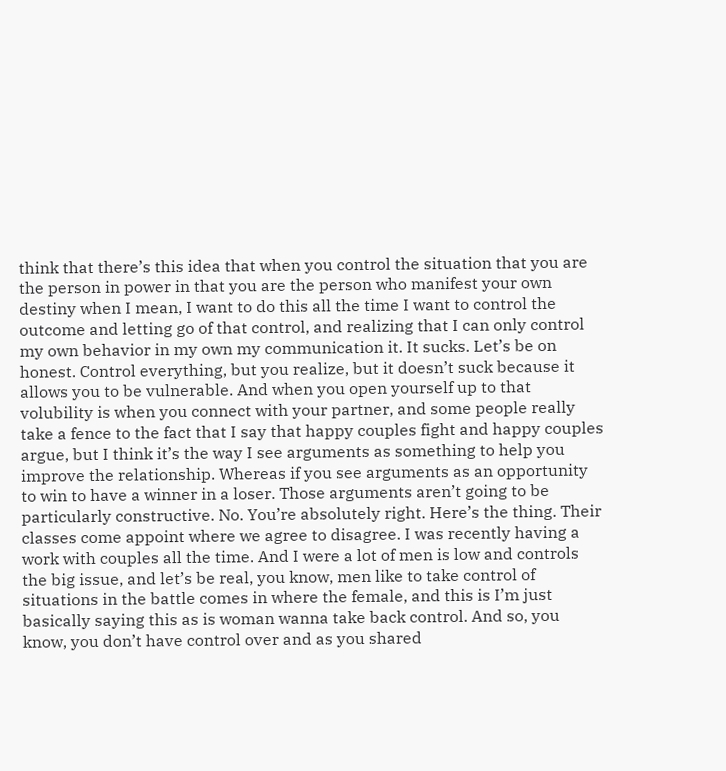think that there’s this idea that when you control the situation that you are the person in power in that you are the person who manifest your own destiny when I mean, I want to do this all the time I want to control the outcome and letting go of that control, and realizing that I can only control my own behavior in my own my communication it. It sucks. Let’s be on honest. Control everything, but you realize, but it doesn’t suck because it allows you to be vulnerable. And when you open yourself up to that volubility is when you connect with your partner, and some people really take a fence to the fact that I say that happy couples fight and happy couples argue, but I think it’s the way I see arguments as something to help you improve the relationship. Whereas if you see arguments as an opportunity to win to have a winner in a loser. Those arguments aren’t going to be particularly constructive. No. You’re absolutely right. Here’s the thing. Their classes come appoint where we agree to disagree. I was recently having a work with couples all the time. And I were a lot of men is low and controls the big issue, and let’s be real, you know, men like to take control of situations in the battle comes in where the female, and this is I’m just basically saying this as is woman wanna take back control. And so, you know, you don’t have control over and as you shared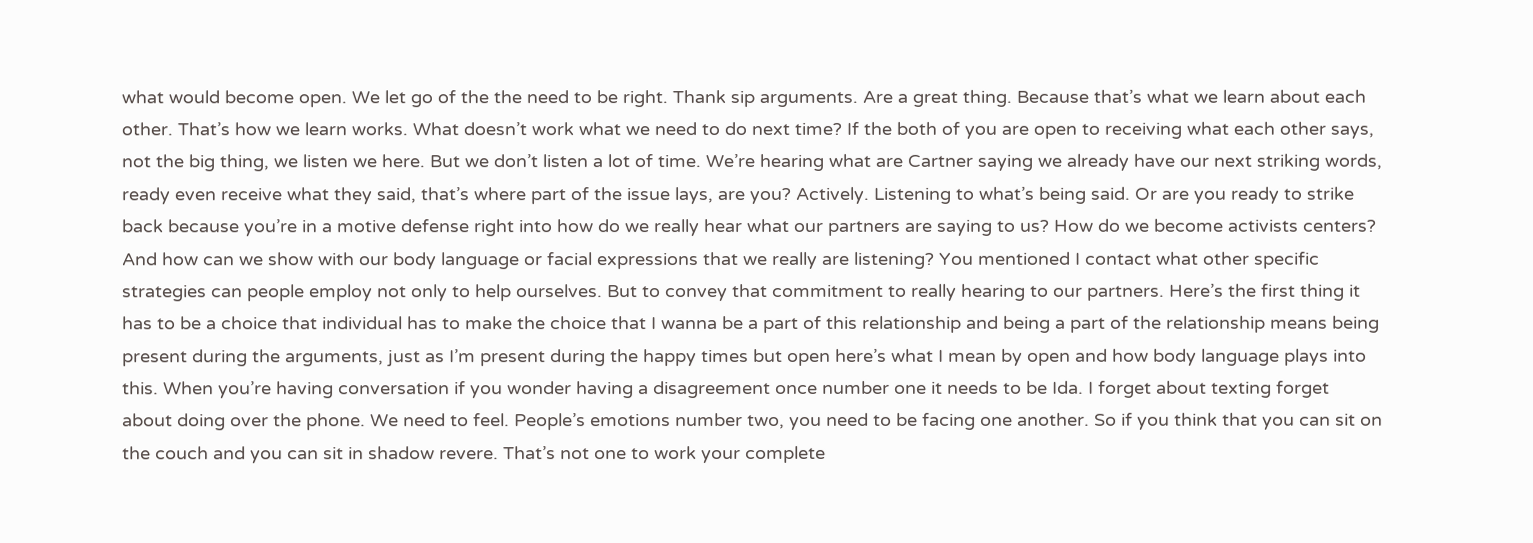what would become open. We let go of the the need to be right. Thank sip arguments. Are a great thing. Because that’s what we learn about each other. That’s how we learn works. What doesn’t work what we need to do next time? If the both of you are open to receiving what each other says, not the big thing, we listen we here. But we don’t listen a lot of time. We’re hearing what are Cartner saying we already have our next striking words, ready even receive what they said, that’s where part of the issue lays, are you? Actively. Listening to what’s being said. Or are you ready to strike back because you’re in a motive defense right into how do we really hear what our partners are saying to us? How do we become activists centers? And how can we show with our body language or facial expressions that we really are listening? You mentioned I contact what other specific strategies can people employ not only to help ourselves. But to convey that commitment to really hearing to our partners. Here’s the first thing it has to be a choice that individual has to make the choice that I wanna be a part of this relationship and being a part of the relationship means being present during the arguments, just as I’m present during the happy times but open here’s what I mean by open and how body language plays into this. When you’re having conversation if you wonder having a disagreement once number one it needs to be Ida. I forget about texting forget about doing over the phone. We need to feel. People’s emotions number two, you need to be facing one another. So if you think that you can sit on the couch and you can sit in shadow revere. That’s not one to work your complete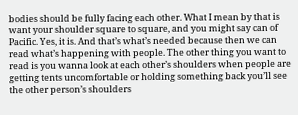bodies should be fully facing each other. What I mean by that is want your shoulder square to square, and you might say can of Pacific. Yes, it is. And that’s what’s needed because then we can read what’s happening with people. The other thing you want to read is you wanna look at each other’s shoulders when people are getting tents uncomfortable or holding something back you’ll see the other person’s shoulders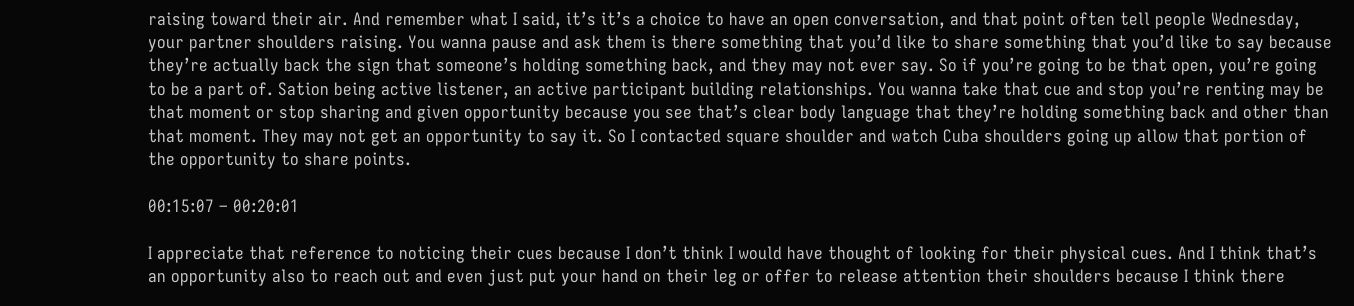raising toward their air. And remember what I said, it’s it’s a choice to have an open conversation, and that point often tell people Wednesday, your partner shoulders raising. You wanna pause and ask them is there something that you’d like to share something that you’d like to say because they’re actually back the sign that someone’s holding something back, and they may not ever say. So if you’re going to be that open, you’re going to be a part of. Sation being active listener, an active participant building relationships. You wanna take that cue and stop you’re renting may be that moment or stop sharing and given opportunity because you see that’s clear body language that they’re holding something back and other than that moment. They may not get an opportunity to say it. So I contacted square shoulder and watch Cuba shoulders going up allow that portion of the opportunity to share points.

00:15:07 – 00:20:01

I appreciate that reference to noticing their cues because I don’t think I would have thought of looking for their physical cues. And I think that’s an opportunity also to reach out and even just put your hand on their leg or offer to release attention their shoulders because I think there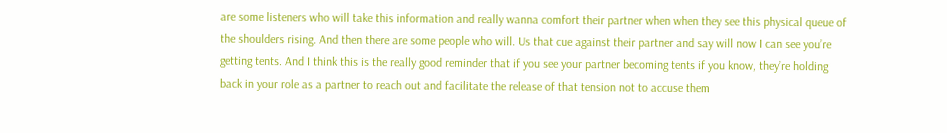are some listeners who will take this information and really wanna comfort their partner when when they see this physical queue of the shoulders rising. And then there are some people who will. Us that cue against their partner and say will now I can see you’re getting tents. And I think this is the really good reminder that if you see your partner becoming tents if you know, they’re holding back in your role as a partner to reach out and facilitate the release of that tension not to accuse them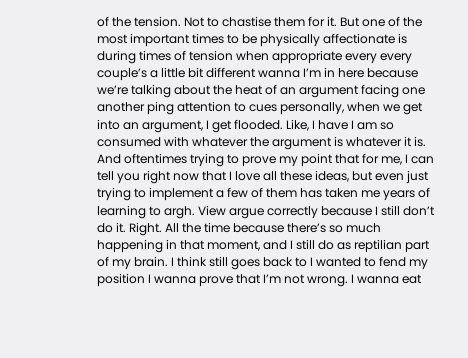of the tension. Not to chastise them for it. But one of the most important times to be physically affectionate is during times of tension when appropriate every every couple’s a little bit different wanna I’m in here because we’re talking about the heat of an argument facing one another ping attention to cues personally, when we get into an argument, I get flooded. Like, I have I am so consumed with whatever the argument is whatever it is. And oftentimes trying to prove my point that for me, I can tell you right now that I love all these ideas, but even just trying to implement a few of them has taken me years of learning to argh. View argue correctly because I still don’t do it. Right. All the time because there’s so much happening in that moment, and I still do as reptilian part of my brain. I think still goes back to I wanted to fend my position I wanna prove that I’m not wrong. I wanna eat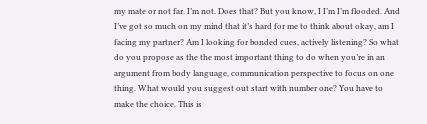my mate or not far. I’m not. Does that? But you know, I I’m I’m flooded. And I’ve got so much on my mind that it’s hard for me to think about okay, am I facing my partner? Am I looking for bonded cues, actively listening? So what do you propose as the the most important thing to do when you’re in an argument from body language, communication perspective to focus on one thing. What would you suggest out start with number one? You have to make the choice. This is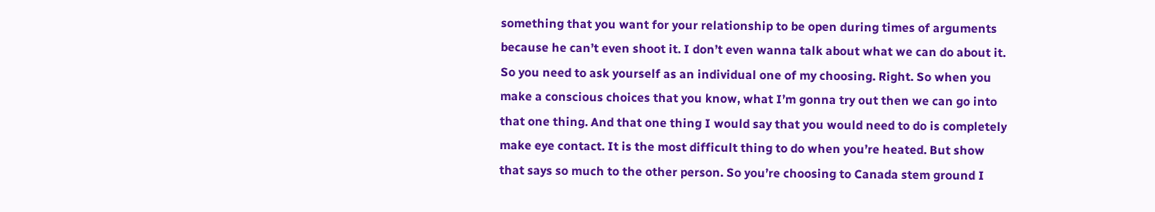something that you want for your relationship to be open during times of arguments because he can’t even shoot it. I don’t even wanna talk about what we can do about it. So you need to ask yourself as an individual one of my choosing. Right. So when you make a conscious choices that you know, what I’m gonna try out then we can go into that one thing. And that one thing I would say that you would need to do is completely make eye contact. It is the most difficult thing to do when you’re heated. But show that says so much to the other person. So you’re choosing to Canada stem ground I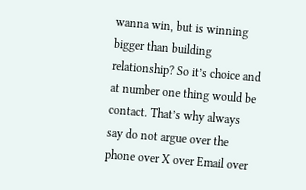wanna win, but is winning bigger than building relationship? So it’s choice and at number one thing would be contact. That’s why always say do not argue over the phone over X over Email over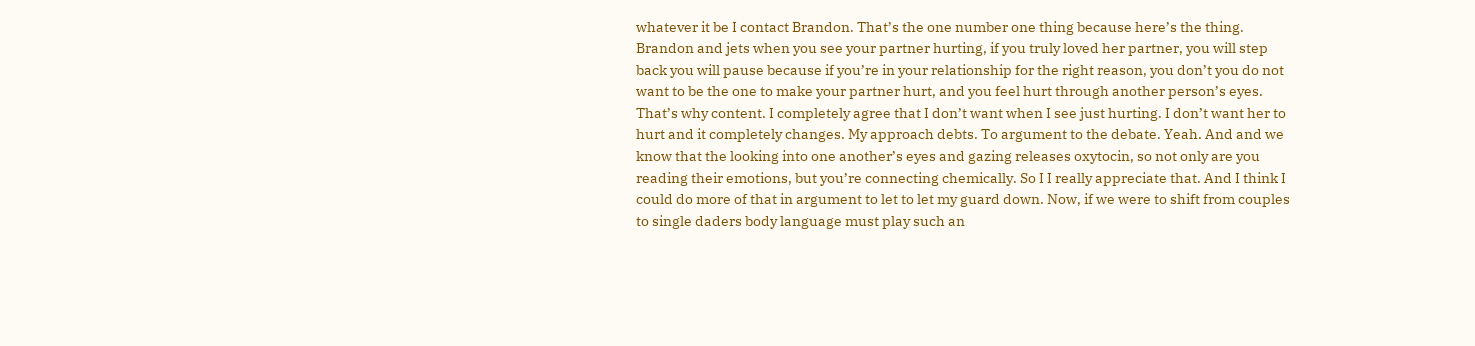whatever it be I contact Brandon. That’s the one number one thing because here’s the thing. Brandon and jets when you see your partner hurting, if you truly loved her partner, you will step back you will pause because if you’re in your relationship for the right reason, you don’t you do not want to be the one to make your partner hurt, and you feel hurt through another person’s eyes. That’s why content. I completely agree that I don’t want when I see just hurting. I don’t want her to hurt and it completely changes. My approach debts. To argument to the debate. Yeah. And and we know that the looking into one another’s eyes and gazing releases oxytocin, so not only are you reading their emotions, but you’re connecting chemically. So I I really appreciate that. And I think I could do more of that in argument to let to let my guard down. Now, if we were to shift from couples to single daders body language must play such an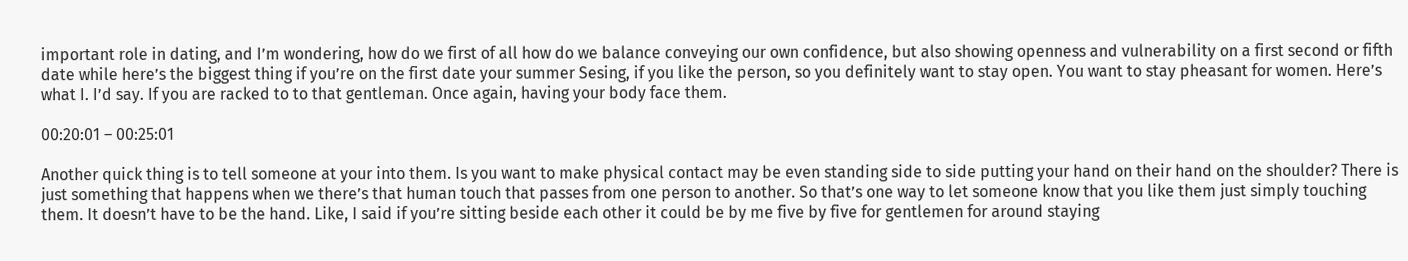important role in dating, and I’m wondering, how do we first of all how do we balance conveying our own confidence, but also showing openness and vulnerability on a first second or fifth date while here’s the biggest thing if you’re on the first date your summer Sesing, if you like the person, so you definitely want to stay open. You want to stay pheasant for women. Here’s what I. I’d say. If you are racked to to that gentleman. Once again, having your body face them.

00:20:01 – 00:25:01

Another quick thing is to tell someone at your into them. Is you want to make physical contact may be even standing side to side putting your hand on their hand on the shoulder? There is just something that happens when we there’s that human touch that passes from one person to another. So that’s one way to let someone know that you like them just simply touching them. It doesn’t have to be the hand. Like, I said if you’re sitting beside each other it could be by me five by five for gentlemen for around staying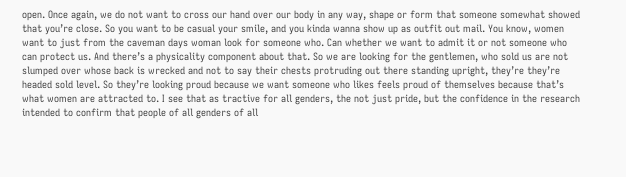open. Once again, we do not want to cross our hand over our body in any way, shape or form that someone somewhat showed that you’re close. So you want to be casual your smile, and you kinda wanna show up as outfit out mail. You know, women want to just from the caveman days woman look for someone who. Can whether we want to admit it or not someone who can protect us. And there’s a physicality component about that. So we are looking for the gentlemen, who sold us are not slumped over whose back is wrecked and not to say their chests protruding out there standing upright, they’re they’re headed sold level. So they’re looking proud because we want someone who likes feels proud of themselves because that’s what women are attracted to. I see that as tractive for all genders, the not just pride, but the confidence in the research intended to confirm that people of all genders of all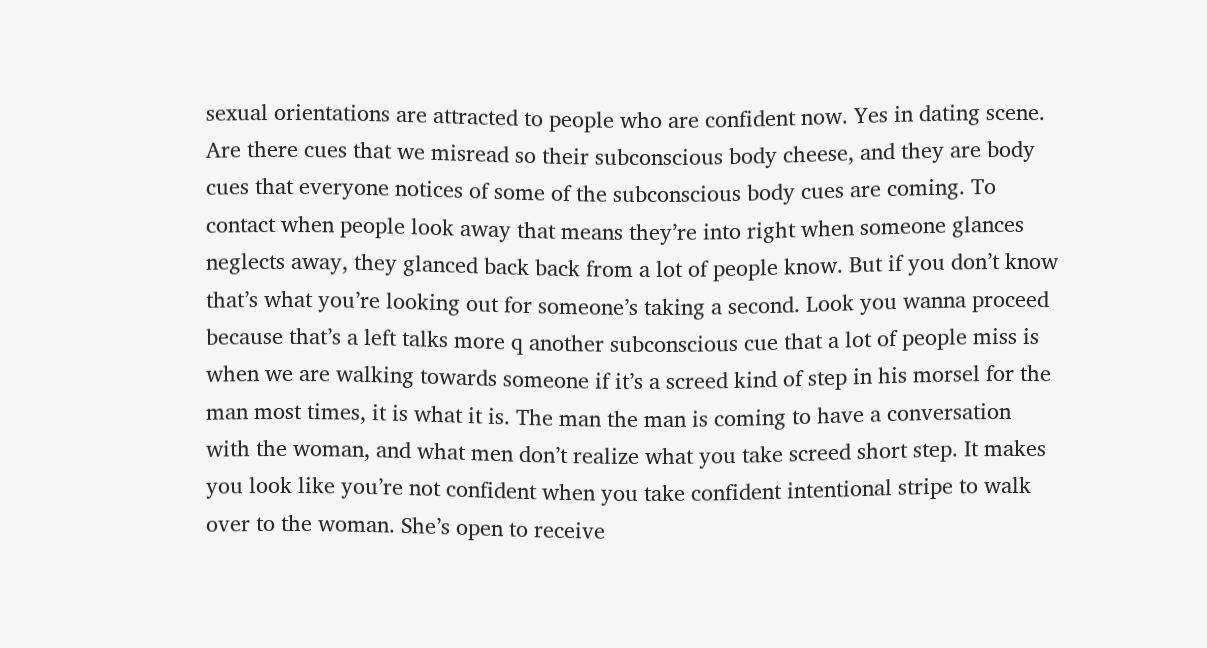sexual orientations are attracted to people who are confident now. Yes in dating scene. Are there cues that we misread so their subconscious body cheese, and they are body cues that everyone notices of some of the subconscious body cues are coming. To contact when people look away that means they’re into right when someone glances neglects away, they glanced back back from a lot of people know. But if you don’t know that’s what you’re looking out for someone’s taking a second. Look you wanna proceed because that’s a left talks more q another subconscious cue that a lot of people miss is when we are walking towards someone if it’s a screed kind of step in his morsel for the man most times, it is what it is. The man the man is coming to have a conversation with the woman, and what men don’t realize what you take screed short step. It makes you look like you’re not confident when you take confident intentional stripe to walk over to the woman. She’s open to receive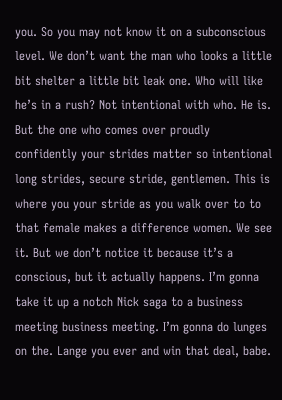you. So you may not know it on a subconscious level. We don’t want the man who looks a little bit shelter a little bit leak one. Who will like he’s in a rush? Not intentional with who. He is. But the one who comes over proudly confidently your strides matter so intentional long strides, secure stride, gentlemen. This is where you your stride as you walk over to to that female makes a difference women. We see it. But we don’t notice it because it’s a conscious, but it actually happens. I’m gonna take it up a notch Nick saga to a business meeting business meeting. I’m gonna do lunges on the. Lange you ever and win that deal, babe.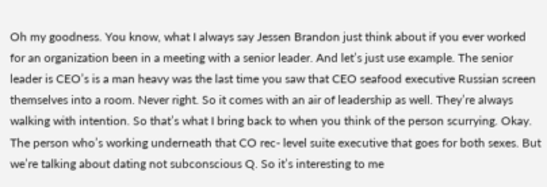Oh my goodness. You know, what I always say Jessen Brandon just think about if you ever worked for an organization been in a meeting with a senior leader. And let’s just use example. The senior leader is CEO’s is a man heavy was the last time you saw that CEO seafood executive Russian screen themselves into a room. Never right. So it comes with an air of leadership as well. They’re always walking with intention. So that’s what I bring back to when you think of the person scurrying. Okay. The person who’s working underneath that CO rec- level suite executive that goes for both sexes. But we’re talking about dating not subconscious Q. So it’s interesting to me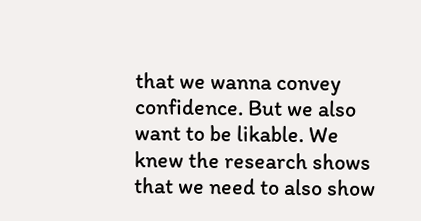that we wanna convey confidence. But we also want to be likable. We knew the research shows that we need to also show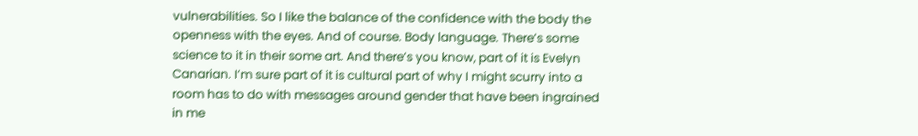vulnerabilities. So I like the balance of the confidence with the body the openness with the eyes. And of course. Body language. There’s some science to it in their some art. And there’s you know, part of it is Evelyn Canarian. I’m sure part of it is cultural part of why I might scurry into a room has to do with messages around gender that have been ingrained in me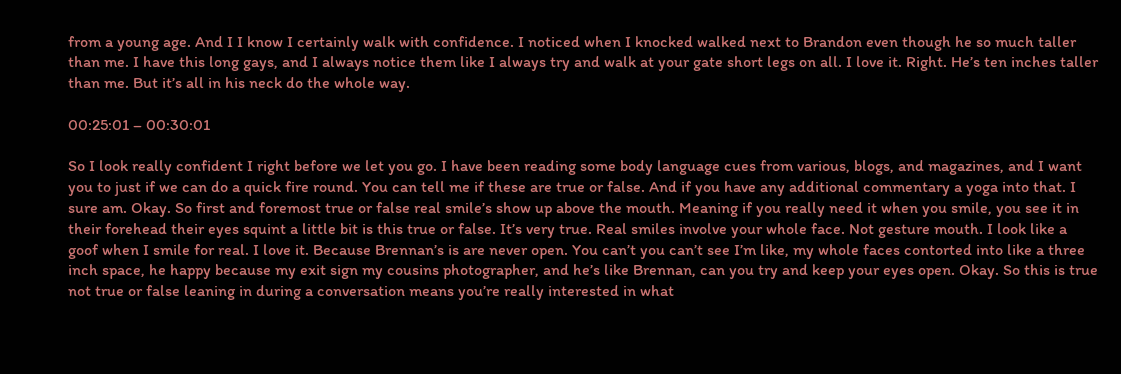from a young age. And I I know I certainly walk with confidence. I noticed when I knocked walked next to Brandon even though he so much taller than me. I have this long gays, and I always notice them like I always try and walk at your gate short legs on all. I love it. Right. He’s ten inches taller than me. But it’s all in his neck do the whole way.

00:25:01 – 00:30:01

So I look really confident I right before we let you go. I have been reading some body language cues from various, blogs, and magazines, and I want you to just if we can do a quick fire round. You can tell me if these are true or false. And if you have any additional commentary a yoga into that. I sure am. Okay. So first and foremost true or false real smile’s show up above the mouth. Meaning if you really need it when you smile, you see it in their forehead their eyes squint a little bit is this true or false. It’s very true. Real smiles involve your whole face. Not gesture mouth. I look like a goof when I smile for real. I love it. Because Brennan’s is are never open. You can’t you can’t see I’m like, my whole faces contorted into like a three inch space, he happy because my exit sign my cousins photographer, and he’s like Brennan, can you try and keep your eyes open. Okay. So this is true not true or false leaning in during a conversation means you’re really interested in what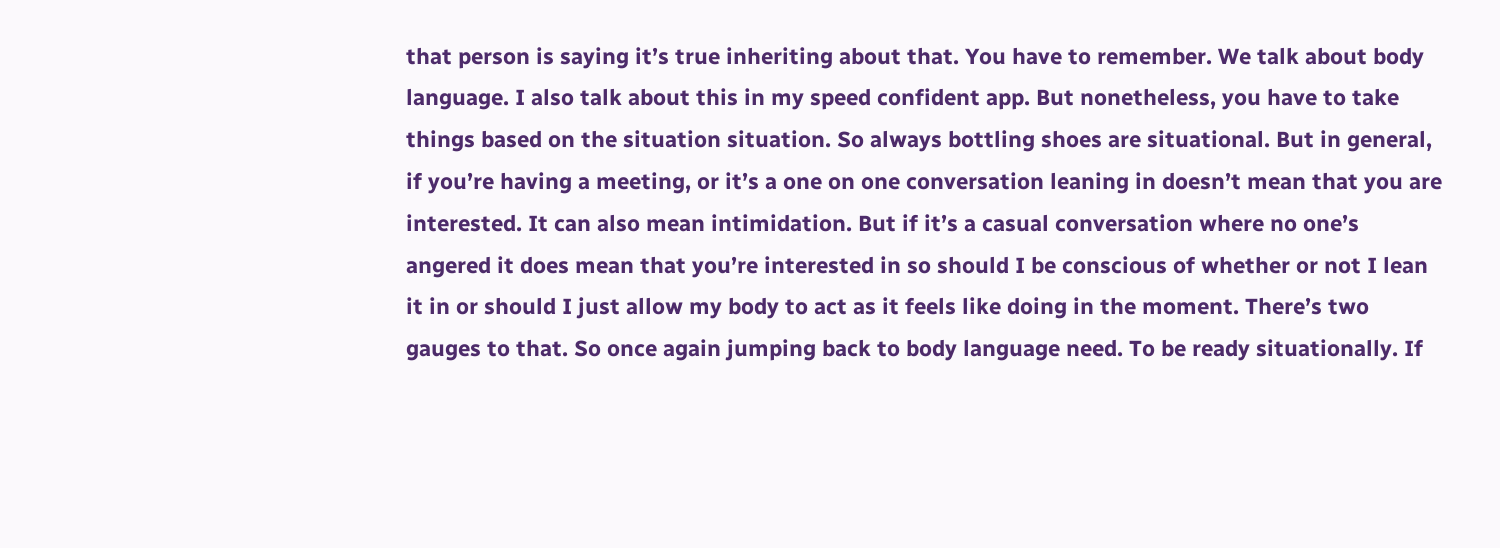that person is saying it’s true inheriting about that. You have to remember. We talk about body language. I also talk about this in my speed confident app. But nonetheless, you have to take things based on the situation situation. So always bottling shoes are situational. But in general, if you’re having a meeting, or it’s a one on one conversation leaning in doesn’t mean that you are interested. It can also mean intimidation. But if it’s a casual conversation where no one’s angered it does mean that you’re interested in so should I be conscious of whether or not I lean it in or should I just allow my body to act as it feels like doing in the moment. There’s two gauges to that. So once again jumping back to body language need. To be ready situationally. If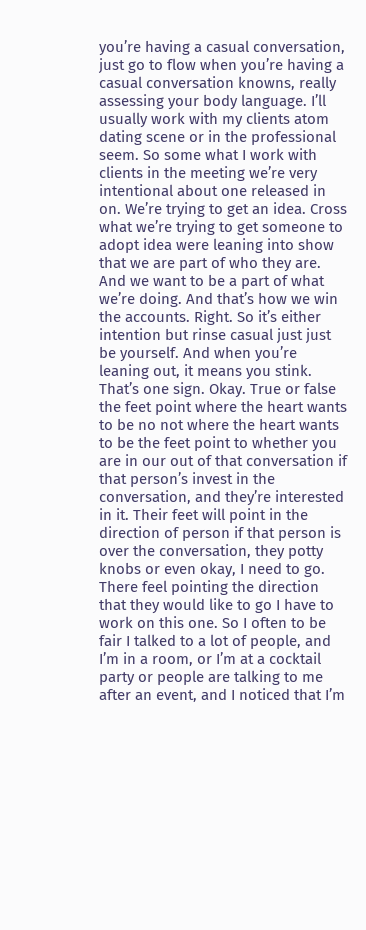you’re having a casual conversation, just go to flow when you’re having a casual conversation knowns, really assessing your body language. I’ll usually work with my clients atom dating scene or in the professional seem. So some what I work with clients in the meeting we’re very intentional about one released in on. We’re trying to get an idea. Cross what we’re trying to get someone to adopt idea were leaning into show that we are part of who they are. And we want to be a part of what we’re doing. And that’s how we win the accounts. Right. So it’s either intention but rinse casual just just be yourself. And when you’re leaning out, it means you stink. That’s one sign. Okay. True or false the feet point where the heart wants to be no not where the heart wants to be the feet point to whether you are in our out of that conversation if that person’s invest in the conversation, and they’re interested in it. Their feet will point in the direction of person if that person is over the conversation, they potty knobs or even okay, I need to go. There feel pointing the direction that they would like to go I have to work on this one. So I often to be fair I talked to a lot of people, and I’m in a room, or I’m at a cocktail party or people are talking to me after an event, and I noticed that I’m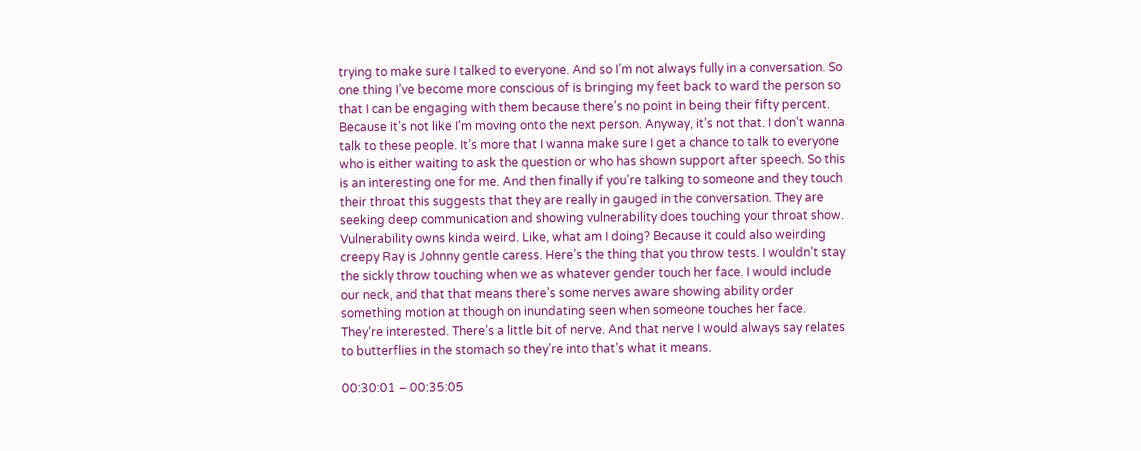trying to make sure I talked to everyone. And so I’m not always fully in a conversation. So one thing I’ve become more conscious of is bringing my feet back to ward the person so that I can be engaging with them because there’s no point in being their fifty percent. Because it’s not like I’m moving onto the next person. Anyway, it’s not that. I don’t wanna talk to these people. It’s more that I wanna make sure I get a chance to talk to everyone who is either waiting to ask the question or who has shown support after speech. So this is an interesting one for me. And then finally if you’re talking to someone and they touch their throat this suggests that they are really in gauged in the conversation. They are seeking deep communication and showing vulnerability does touching your throat show. Vulnerability owns kinda weird. Like, what am I doing? Because it could also weirding creepy Ray is Johnny gentle caress. Here’s the thing that you throw tests. I wouldn’t stay the sickly throw touching when we as whatever gender touch her face. I would include our neck, and that that means there’s some nerves aware showing ability order something motion at though on inundating seen when someone touches her face. They’re interested. There’s a little bit of nerve. And that nerve I would always say relates to butterflies in the stomach so they’re into that’s what it means.

00:30:01 – 00:35:05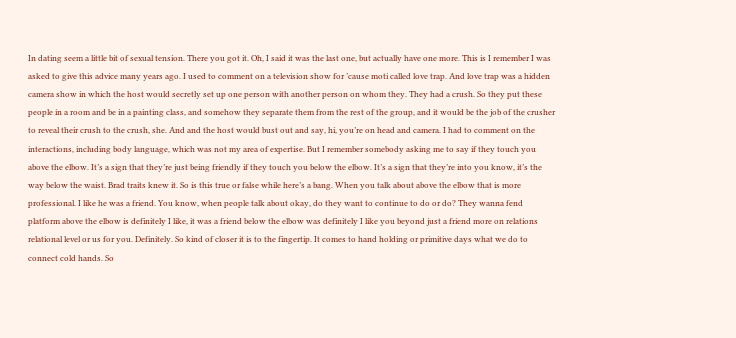In dating seem a little bit of sexual tension. There you got it. Oh, I said it was the last one, but actually have one more. This is I remember I was asked to give this advice many years ago. I used to comment on a television show for ’cause moti called love trap. And love trap was a hidden camera show in which the host would secretly set up one person with another person on whom they. They had a crush. So they put these people in a room and be in a painting class, and somehow they separate them from the rest of the group, and it would be the job of the crusher to reveal their crush to the crush, she. And and the host would bust out and say, hi, you’re on head and camera. I had to comment on the interactions, including body language, which was not my area of expertise. But I remember somebody asking me to say if they touch you above the elbow. It’s a sign that they’re just being friendly if they touch you below the elbow. It’s a sign that they’re into you know, it’s the way below the waist. Brad traits knew it. So is this true or false while here’s a bang. When you talk about above the elbow that is more professional. I like he was a friend. You know, when people talk about okay, do they want to continue to do or do? They wanna fend platform above the elbow is definitely I like, it was a friend below the elbow was definitely I like you beyond just a friend more on relations relational level or us for you. Definitely. So kind of closer it is to the fingertip. It comes to hand holding or primitive days what we do to connect cold hands. So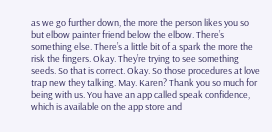as we go further down, the more the person likes you so but elbow painter friend below the elbow. There’s something else. There’s a little bit of a spark the more the risk the fingers. Okay. They’re trying to see something seeds. So that is correct. Okay. So those procedures at love trap new they talking. May. Karen? Thank you so much for being with us. You have an app called speak confidence, which is available on the app store and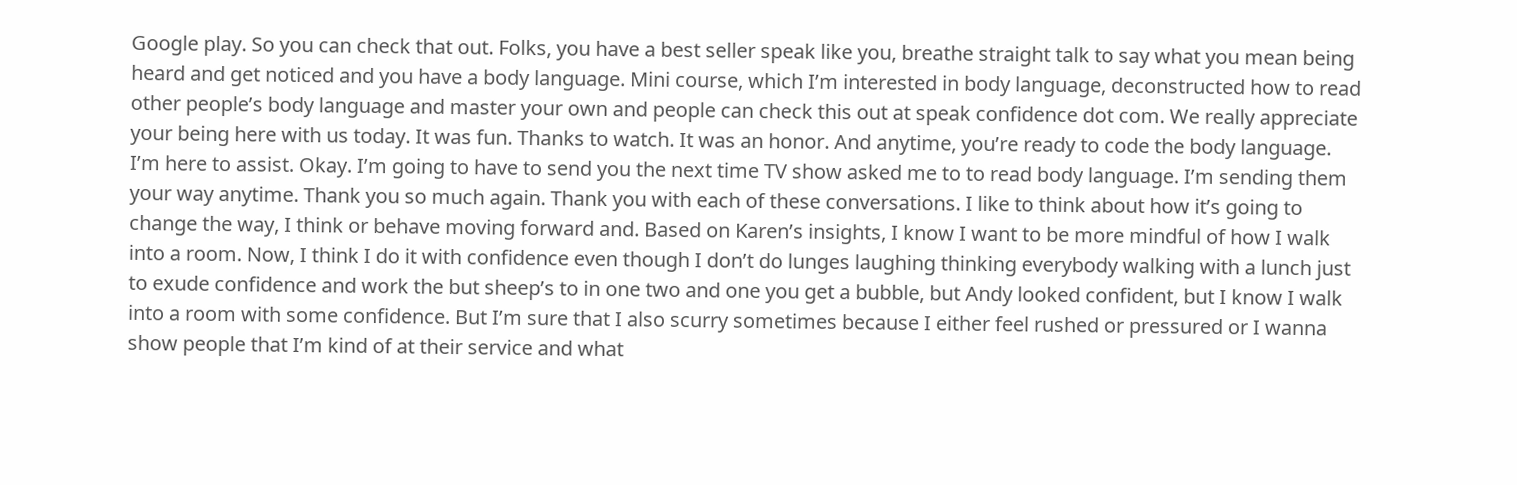Google play. So you can check that out. Folks, you have a best seller speak like you, breathe straight talk to say what you mean being heard and get noticed and you have a body language. Mini course, which I’m interested in body language, deconstructed how to read other people’s body language and master your own and people can check this out at speak confidence dot com. We really appreciate your being here with us today. It was fun. Thanks to watch. It was an honor. And anytime, you’re ready to code the body language. I’m here to assist. Okay. I’m going to have to send you the next time TV show asked me to to read body language. I’m sending them your way anytime. Thank you so much again. Thank you with each of these conversations. I like to think about how it’s going to change the way, I think or behave moving forward and. Based on Karen’s insights, I know I want to be more mindful of how I walk into a room. Now, I think I do it with confidence even though I don’t do lunges laughing thinking everybody walking with a lunch just to exude confidence and work the but sheep’s to in one two and one you get a bubble, but Andy looked confident, but I know I walk into a room with some confidence. But I’m sure that I also scurry sometimes because I either feel rushed or pressured or I wanna show people that I’m kind of at their service and what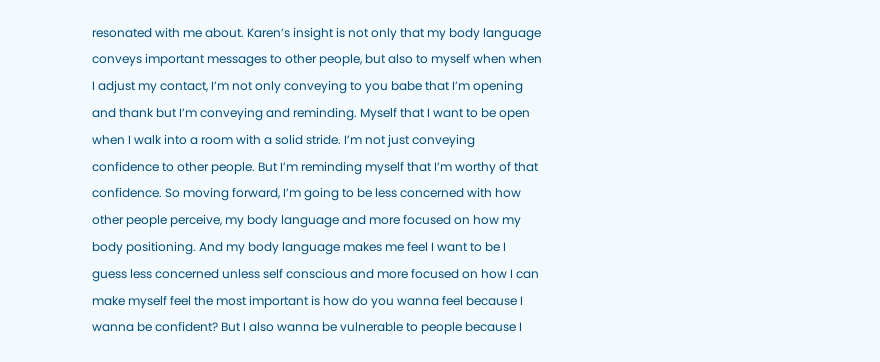resonated with me about. Karen’s insight is not only that my body language conveys important messages to other people, but also to myself when when I adjust my contact, I’m not only conveying to you babe that I’m opening and thank but I’m conveying and reminding. Myself that I want to be open when I walk into a room with a solid stride. I’m not just conveying confidence to other people. But I’m reminding myself that I’m worthy of that confidence. So moving forward, I’m going to be less concerned with how other people perceive, my body language and more focused on how my body positioning. And my body language makes me feel I want to be I guess less concerned unless self conscious and more focused on how I can make myself feel the most important is how do you wanna feel because I wanna be confident? But I also wanna be vulnerable to people because I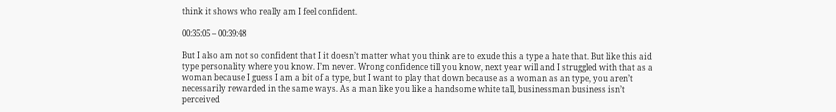think it shows who really am I feel confident.

00:35:05 – 00:39:48

But I also am not so confident that I it doesn’t matter what you think are to exude this a type a hate that. But like this aid type personality where you know. I’m never. Wrong confidence till you know, next year will and I struggled with that as a woman because I guess I am a bit of a type, but I want to play that down because as a woman as an type, you aren’t necessarily rewarded in the same ways. As a man like you like a handsome white tall, businessman business isn’t perceived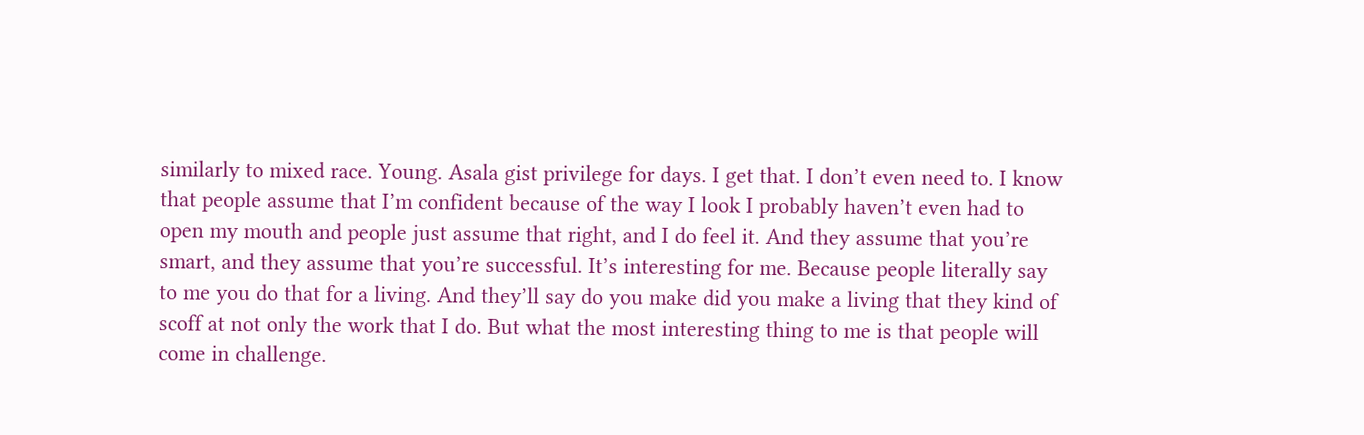similarly to mixed race. Young. Asala gist privilege for days. I get that. I don’t even need to. I know that people assume that I’m confident because of the way I look I probably haven’t even had to open my mouth and people just assume that right, and I do feel it. And they assume that you’re smart, and they assume that you’re successful. It’s interesting for me. Because people literally say to me you do that for a living. And they’ll say do you make did you make a living that they kind of scoff at not only the work that I do. But what the most interesting thing to me is that people will come in challenge.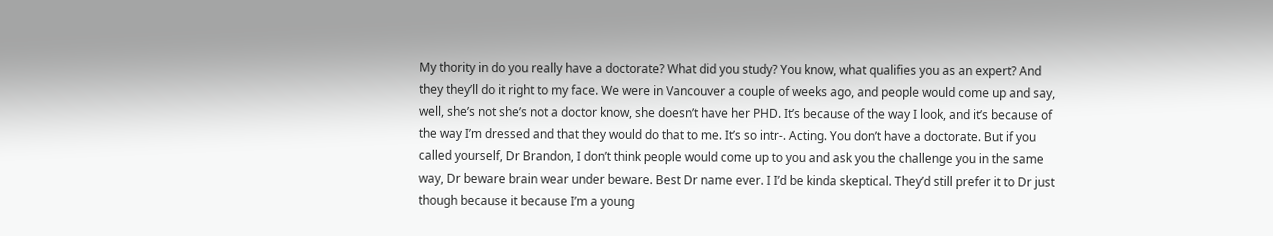My thority in do you really have a doctorate? What did you study? You know, what qualifies you as an expert? And they they’ll do it right to my face. We were in Vancouver a couple of weeks ago, and people would come up and say, well, she’s not she’s not a doctor know, she doesn’t have her PHD. It’s because of the way I look, and it’s because of the way I’m dressed and that they would do that to me. It’s so intr-. Acting. You don’t have a doctorate. But if you called yourself, Dr Brandon, I don’t think people would come up to you and ask you the challenge you in the same way, Dr beware brain wear under beware. Best Dr name ever. I I’d be kinda skeptical. They’d still prefer it to Dr just though because it because I’m a young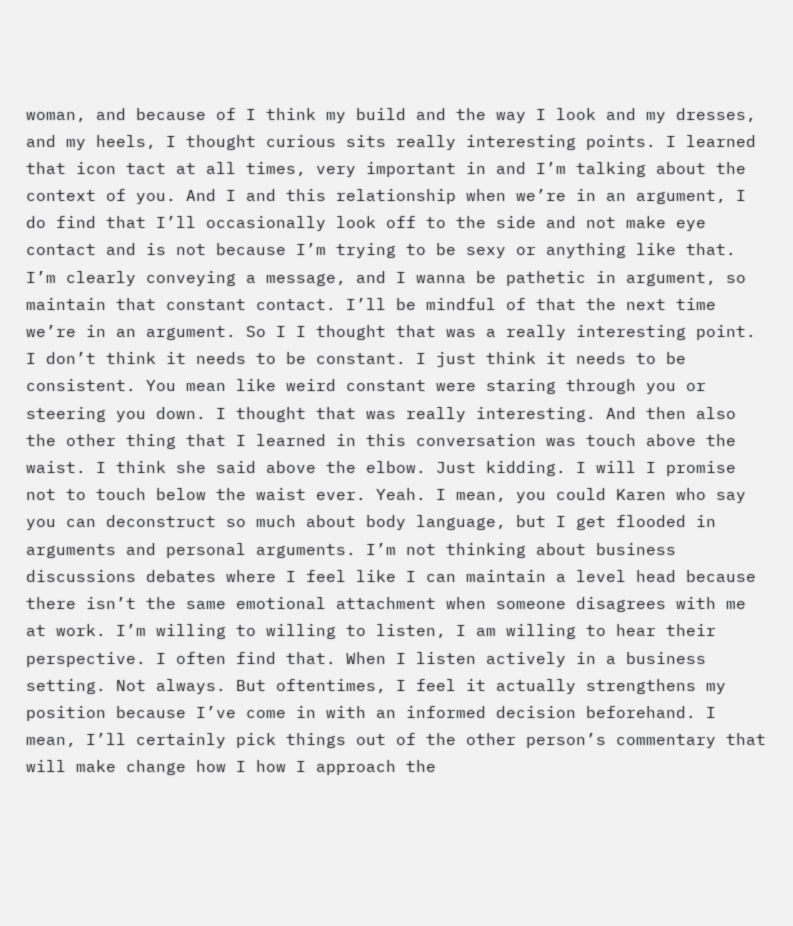woman, and because of I think my build and the way I look and my dresses, and my heels, I thought curious sits really interesting points. I learned that icon tact at all times, very important in and I’m talking about the context of you. And I and this relationship when we’re in an argument, I do find that I’ll occasionally look off to the side and not make eye contact and is not because I’m trying to be sexy or anything like that. I’m clearly conveying a message, and I wanna be pathetic in argument, so maintain that constant contact. I’ll be mindful of that the next time we’re in an argument. So I I thought that was a really interesting point. I don’t think it needs to be constant. I just think it needs to be consistent. You mean like weird constant were staring through you or steering you down. I thought that was really interesting. And then also the other thing that I learned in this conversation was touch above the waist. I think she said above the elbow. Just kidding. I will I promise not to touch below the waist ever. Yeah. I mean, you could Karen who say you can deconstruct so much about body language, but I get flooded in arguments and personal arguments. I’m not thinking about business discussions debates where I feel like I can maintain a level head because there isn’t the same emotional attachment when someone disagrees with me at work. I’m willing to willing to listen, I am willing to hear their perspective. I often find that. When I listen actively in a business setting. Not always. But oftentimes, I feel it actually strengthens my position because I’ve come in with an informed decision beforehand. I mean, I’ll certainly pick things out of the other person’s commentary that will make change how I how I approach the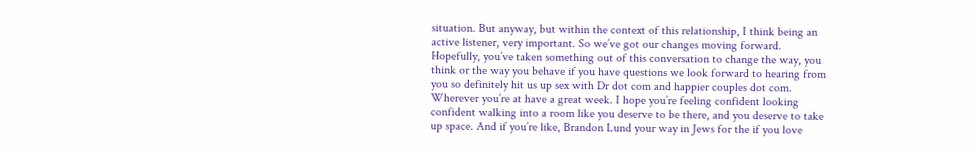situation. But anyway, but within the context of this relationship, I think being an active listener, very important. So we’ve got our changes moving forward. Hopefully, you’ve taken something out of this conversation to change the way, you think or the way you behave if you have questions we look forward to hearing from you so definitely hit us up sex with Dr dot com and happier couples dot com. Wherever you’re at have a great week. I hope you’re feeling confident looking confident walking into a room like you deserve to be there, and you deserve to take up space. And if you’re like, Brandon Lund your way in Jews for the if you love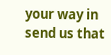your way in send us that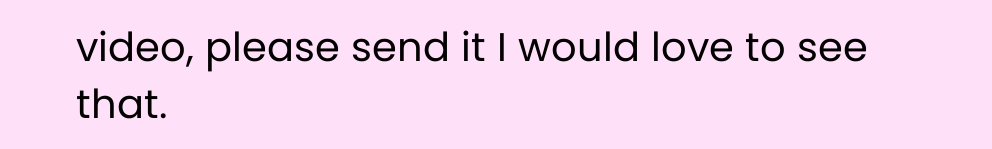video, please send it I would love to see that.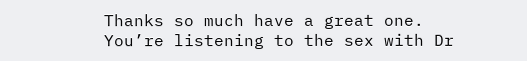Thanks so much have a great one. You’re listening to the sex with Dr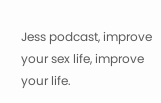Jess podcast, improve your sex life, improve your life.